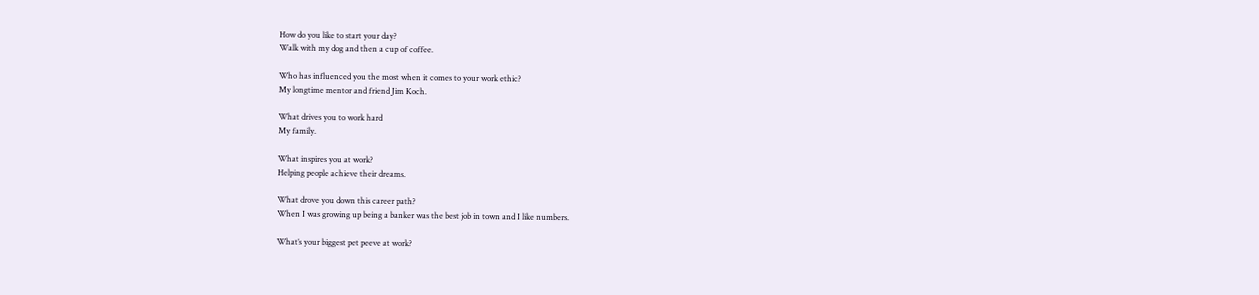How do you like to start your day?
Walk with my dog and then a cup of coffee.

Who has influenced you the most when it comes to your work ethic?
My longtime mentor and friend Jim Koch.

What drives you to work hard
My family.

What inspires you at work?
Helping people achieve their dreams.

What drove you down this career path?
When I was growing up being a banker was the best job in town and I like numbers.

What’s your biggest pet peeve at work?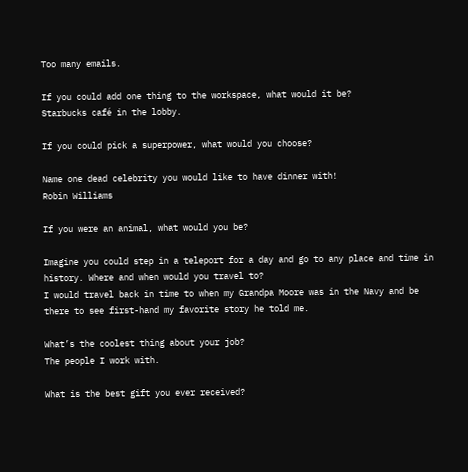Too many emails.

If you could add one thing to the workspace, what would it be?
Starbucks café in the lobby.

If you could pick a superpower, what would you choose?

Name one dead celebrity you would like to have dinner with!
Robin Williams

If you were an animal, what would you be?

Imagine you could step in a teleport for a day and go to any place and time in history. Where and when would you travel to?
I would travel back in time to when my Grandpa Moore was in the Navy and be there to see first-hand my favorite story he told me.

What’s the coolest thing about your job?
The people I work with.

What is the best gift you ever received?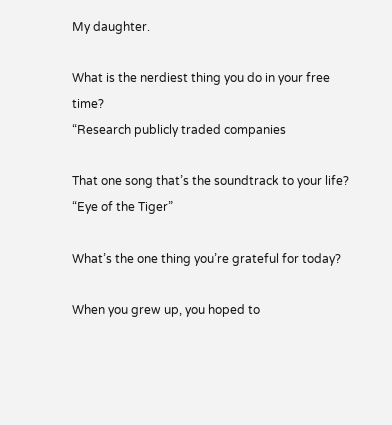My daughter.

What is the nerdiest thing you do in your free time?
“Research publicly traded companies

That one song that’s the soundtrack to your life?
“Eye of the Tiger”

What’s the one thing you’re grateful for today?

When you grew up, you hoped to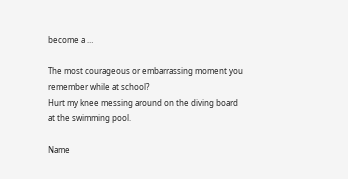become a …

The most courageous or embarrassing moment you remember while at school?
Hurt my knee messing around on the diving board at the swimming pool.

Name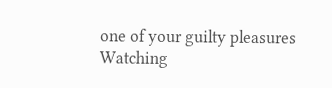one of your guilty pleasures
Watching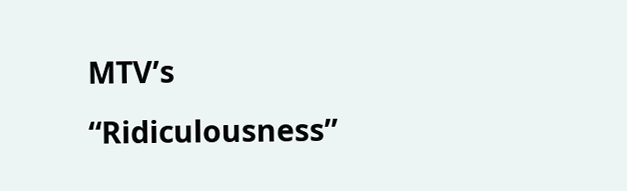MTV’s “Ridiculousness”